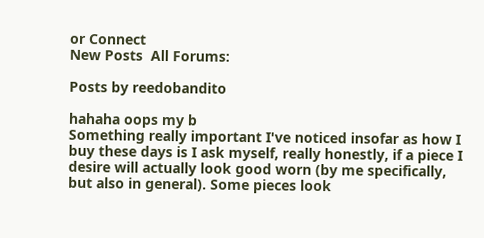or Connect
New Posts  All Forums:

Posts by reedobandito

hahaha oops my b
Something really important I've noticed insofar as how I buy these days is I ask myself, really honestly, if a piece I desire will actually look good worn (by me specifically, but also in general). Some pieces look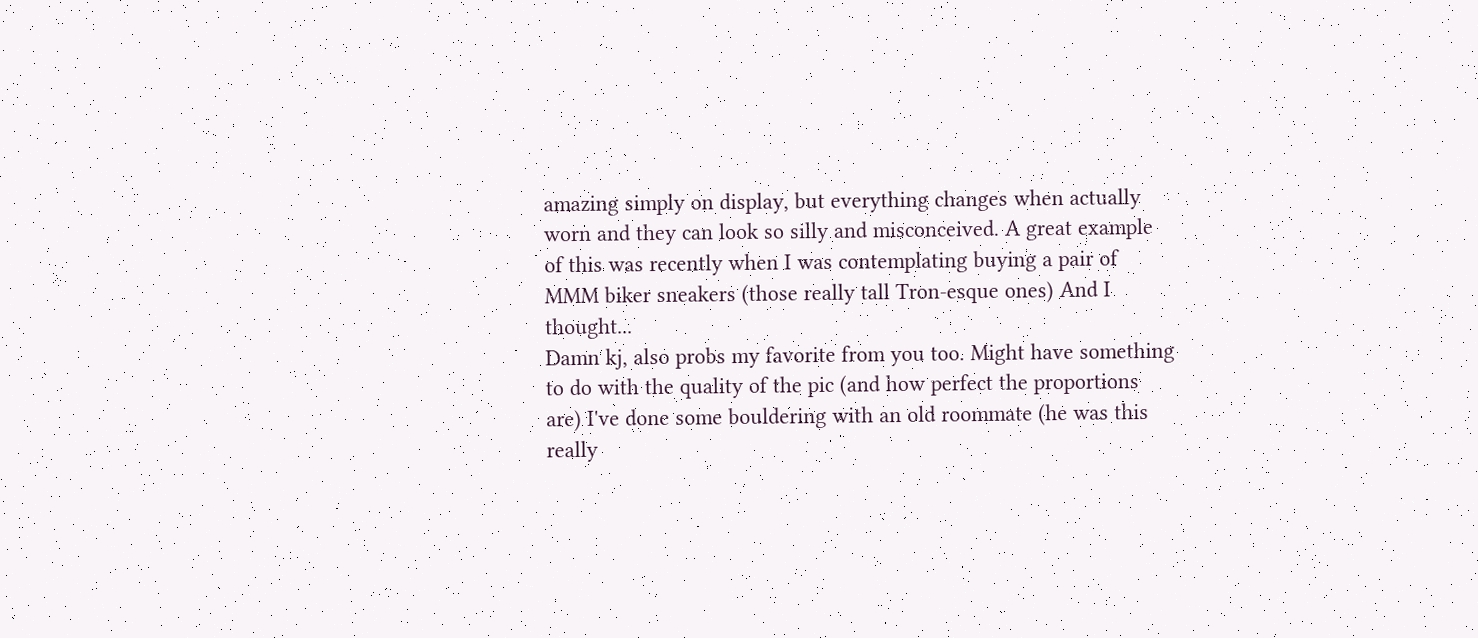amazing simply on display, but everything changes when actually worn and they can look so silly and misconceived. A great example of this was recently when I was contemplating buying a pair of MMM biker sneakers (those really tall Tron-esque ones) And I thought...
Damn kj, also probs my favorite from you too. Might have something to do with the quality of the pic (and how perfect the proportions are) I've done some bouldering with an old roommate (he was this really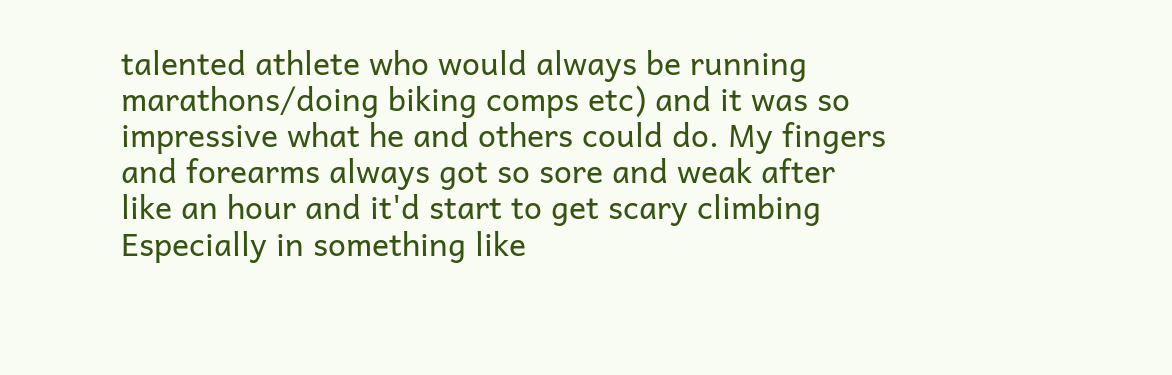talented athlete who would always be running marathons/doing biking comps etc) and it was so impressive what he and others could do. My fingers and forearms always got so sore and weak after like an hour and it'd start to get scary climbing
Especially in something like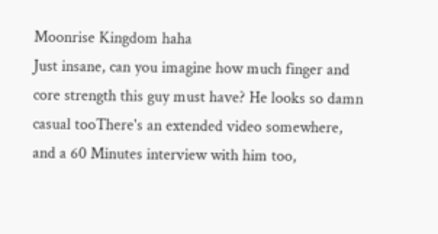Moonrise Kingdom haha
Just insane, can you imagine how much finger and core strength this guy must have? He looks so damn casual tooThere's an extended video somewhere, and a 60 Minutes interview with him too,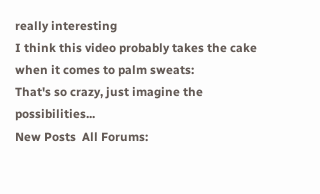really interesting
I think this video probably takes the cake when it comes to palm sweats:
That's so crazy, just imagine the possibilities...
New Posts  All Forums: